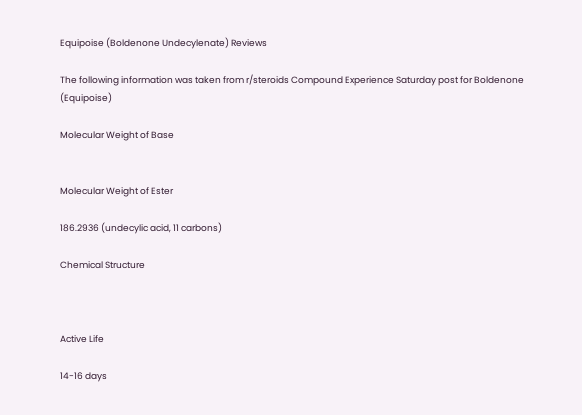Equipoise (Boldenone Undecylenate) Reviews

The following information was taken from r/steroids Compound Experience Saturday post for Boldenone (Equipoise)

Molecular Weight of Base


Molecular Weight of Ester

186.2936 (undecylic acid, 11 carbons)

Chemical Structure



Active Life

14-16 days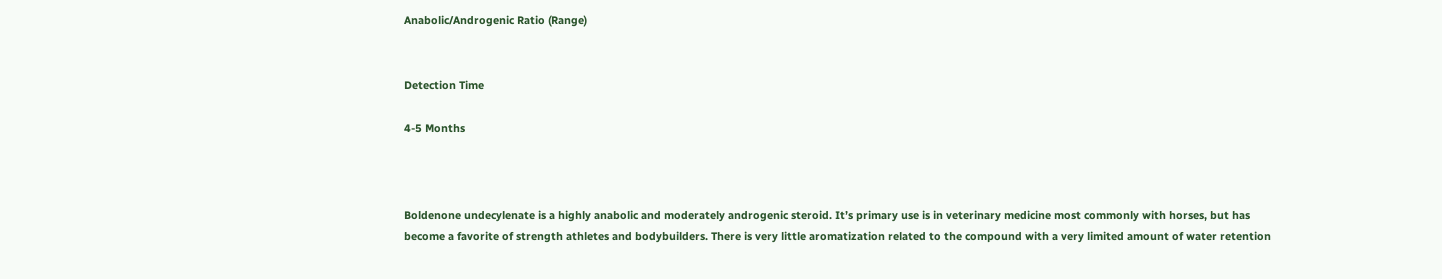Anabolic/Androgenic Ratio (Range)


Detection Time

4-5 Months



Boldenone undecylenate is a highly anabolic and moderately androgenic steroid. It’s primary use is in veterinary medicine most commonly with horses, but has become a favorite of strength athletes and bodybuilders. There is very little aromatization related to the compound with a very limited amount of water retention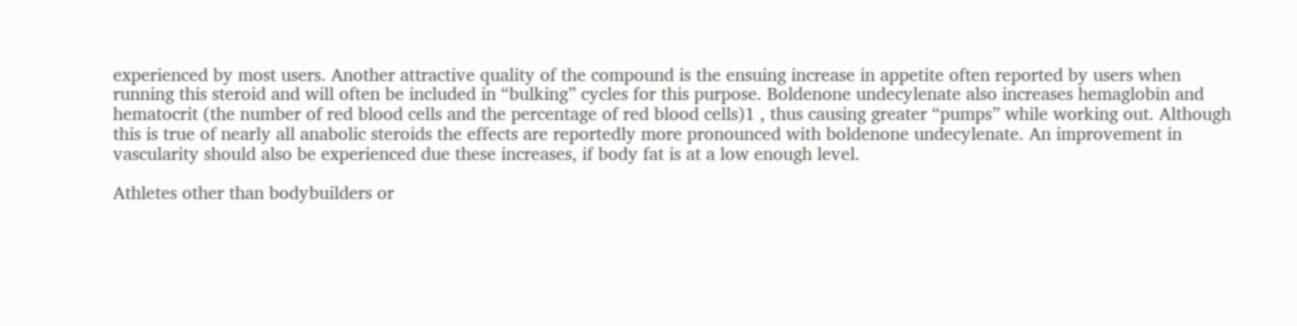experienced by most users. Another attractive quality of the compound is the ensuing increase in appetite often reported by users when running this steroid and will often be included in “bulking” cycles for this purpose. Boldenone undecylenate also increases hemaglobin and hematocrit (the number of red blood cells and the percentage of red blood cells)1 , thus causing greater “pumps” while working out. Although this is true of nearly all anabolic steroids the effects are reportedly more pronounced with boldenone undecylenate. An improvement in vascularity should also be experienced due these increases, if body fat is at a low enough level.

Athletes other than bodybuilders or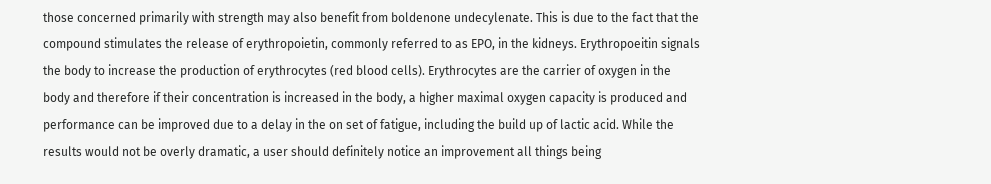those concerned primarily with strength may also benefit from boldenone undecylenate. This is due to the fact that the compound stimulates the release of erythropoietin, commonly referred to as EPO, in the kidneys. Erythropoeitin signals the body to increase the production of erythrocytes (red blood cells). Erythrocytes are the carrier of oxygen in the body and therefore if their concentration is increased in the body, a higher maximal oxygen capacity is produced and performance can be improved due to a delay in the on set of fatigue, including the build up of lactic acid. While the results would not be overly dramatic, a user should definitely notice an improvement all things being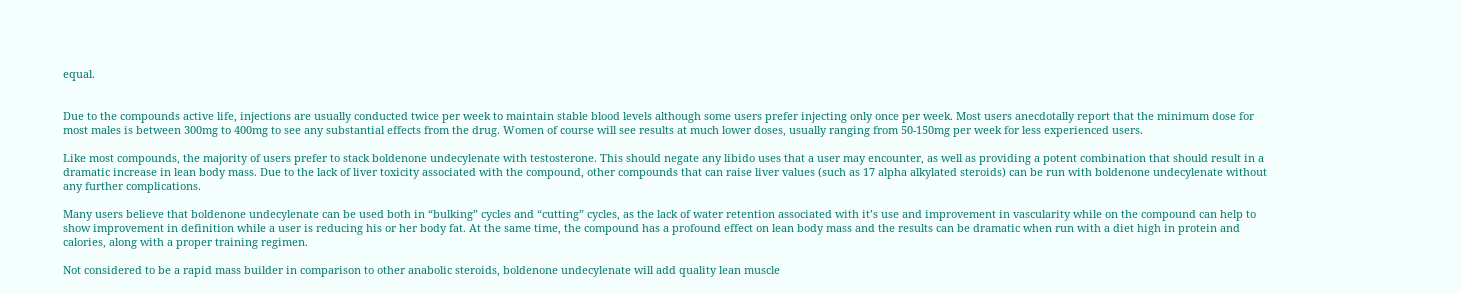equal.


Due to the compounds active life, injections are usually conducted twice per week to maintain stable blood levels although some users prefer injecting only once per week. Most users anecdotally report that the minimum dose for most males is between 300mg to 400mg to see any substantial effects from the drug. Women of course will see results at much lower doses, usually ranging from 50-150mg per week for less experienced users.

Like most compounds, the majority of users prefer to stack boldenone undecylenate with testosterone. This should negate any libido uses that a user may encounter, as well as providing a potent combination that should result in a dramatic increase in lean body mass. Due to the lack of liver toxicity associated with the compound, other compounds that can raise liver values (such as 17 alpha alkylated steroids) can be run with boldenone undecylenate without any further complications.

Many users believe that boldenone undecylenate can be used both in “bulking” cycles and “cutting” cycles, as the lack of water retention associated with it’s use and improvement in vascularity while on the compound can help to show improvement in definition while a user is reducing his or her body fat. At the same time, the compound has a profound effect on lean body mass and the results can be dramatic when run with a diet high in protein and calories, along with a proper training regimen.

Not considered to be a rapid mass builder in comparison to other anabolic steroids, boldenone undecylenate will add quality lean muscle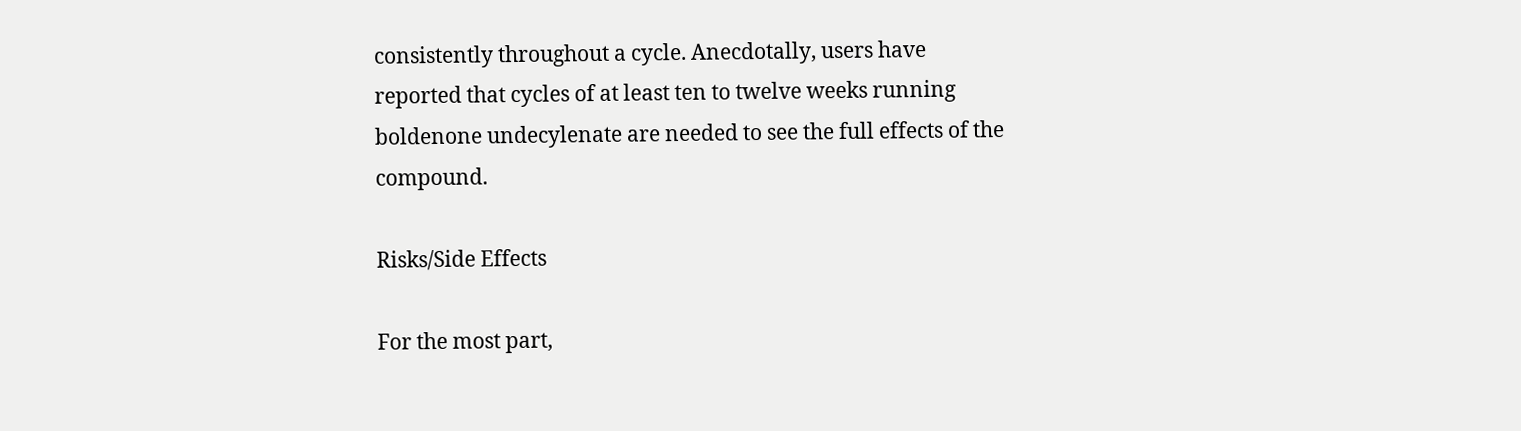consistently throughout a cycle. Anecdotally, users have reported that cycles of at least ten to twelve weeks running boldenone undecylenate are needed to see the full effects of the compound.

Risks/Side Effects

For the most part,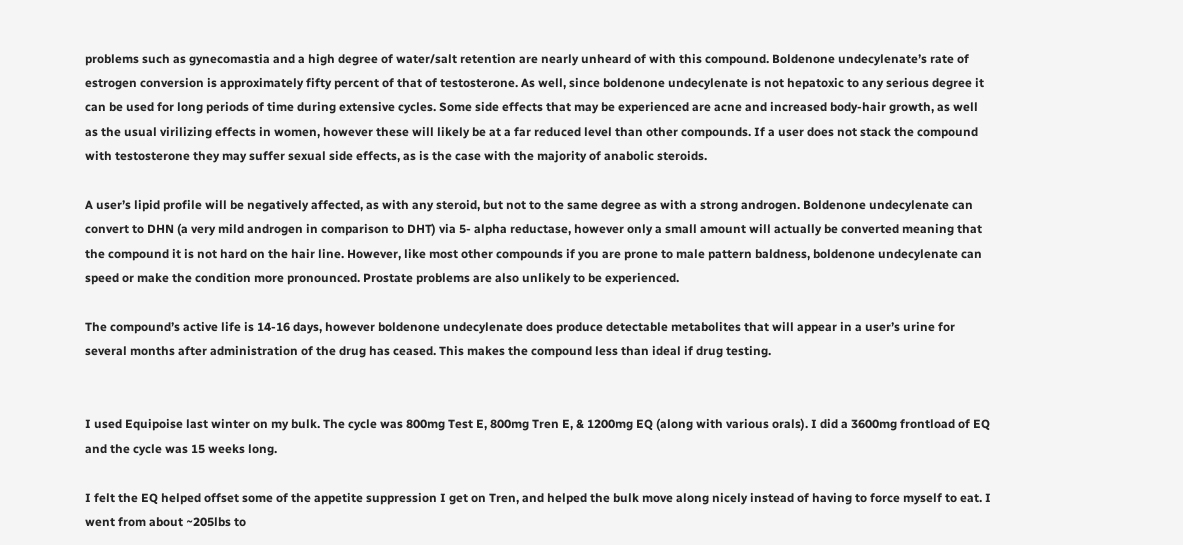problems such as gynecomastia and a high degree of water/salt retention are nearly unheard of with this compound. Boldenone undecylenate’s rate of estrogen conversion is approximately fifty percent of that of testosterone. As well, since boldenone undecylenate is not hepatoxic to any serious degree it can be used for long periods of time during extensive cycles. Some side effects that may be experienced are acne and increased body-hair growth, as well as the usual virilizing effects in women, however these will likely be at a far reduced level than other compounds. If a user does not stack the compound with testosterone they may suffer sexual side effects, as is the case with the majority of anabolic steroids.

A user’s lipid profile will be negatively affected, as with any steroid, but not to the same degree as with a strong androgen. Boldenone undecylenate can convert to DHN (a very mild androgen in comparison to DHT) via 5- alpha reductase, however only a small amount will actually be converted meaning that the compound it is not hard on the hair line. However, like most other compounds if you are prone to male pattern baldness, boldenone undecylenate can speed or make the condition more pronounced. Prostate problems are also unlikely to be experienced.

The compound’s active life is 14-16 days, however boldenone undecylenate does produce detectable metabolites that will appear in a user’s urine for several months after administration of the drug has ceased. This makes the compound less than ideal if drug testing.


I used Equipoise last winter on my bulk. The cycle was 800mg Test E, 800mg Tren E, & 1200mg EQ (along with various orals). I did a 3600mg frontload of EQ and the cycle was 15 weeks long.

I felt the EQ helped offset some of the appetite suppression I get on Tren, and helped the bulk move along nicely instead of having to force myself to eat. I went from about ~205lbs to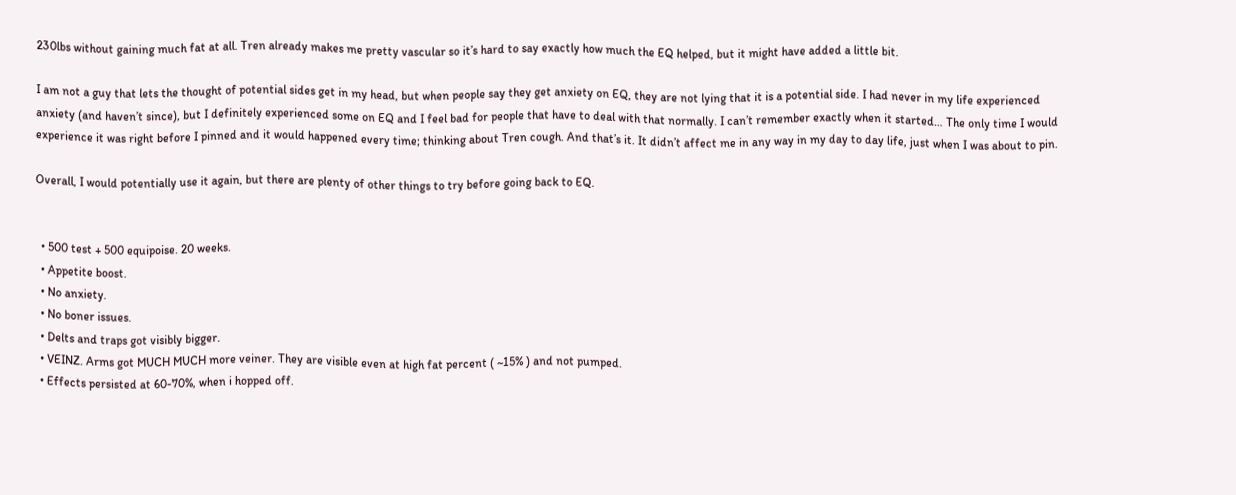230lbs without gaining much fat at all. Tren already makes me pretty vascular so it’s hard to say exactly how much the EQ helped, but it might have added a little bit.

I am not a guy that lets the thought of potential sides get in my head, but when people say they get anxiety on EQ, they are not lying that it is a potential side. I had never in my life experienced anxiety (and haven’t since), but I definitely experienced some on EQ and I feel bad for people that have to deal with that normally. I can’t remember exactly when it started… The only time I would experience it was right before I pinned and it would happened every time; thinking about Tren cough. And that’s it. It didn’t affect me in any way in my day to day life, just when I was about to pin.

Overall, I would potentially use it again, but there are plenty of other things to try before going back to EQ.


  • 500 test + 500 equipoise. 20 weeks.
  • Appetite boost.
  • No anxiety.
  • No boner issues.
  • Delts and traps got visibly bigger.
  • VEINZ. Arms got MUCH MUCH more veiner. They are visible even at high fat percent ( ~15% ) and not pumped.
  • Effects persisted at 60-70%, when i hopped off.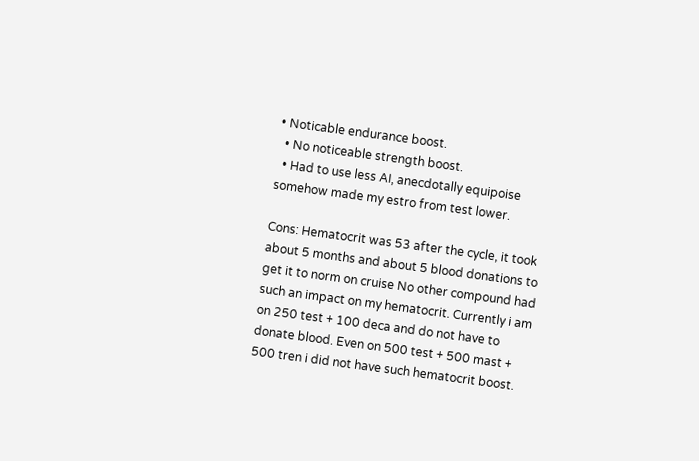• Noticable endurance boost.
  • No noticeable strength boost.
  • Had to use less AI, anecdotally equipoise somehow made my estro from test lower.

Cons: Hematocrit was 53 after the cycle, it took about 5 months and about 5 blood donations to get it to norm on cruise No other compound had such an impact on my hematocrit. Currently i am on 250 test + 100 deca and do not have to donate blood. Even on 500 test + 500 mast + 500 tren i did not have such hematocrit boost.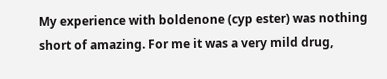My experience with boldenone (cyp ester) was nothing short of amazing. For me it was a very mild drug,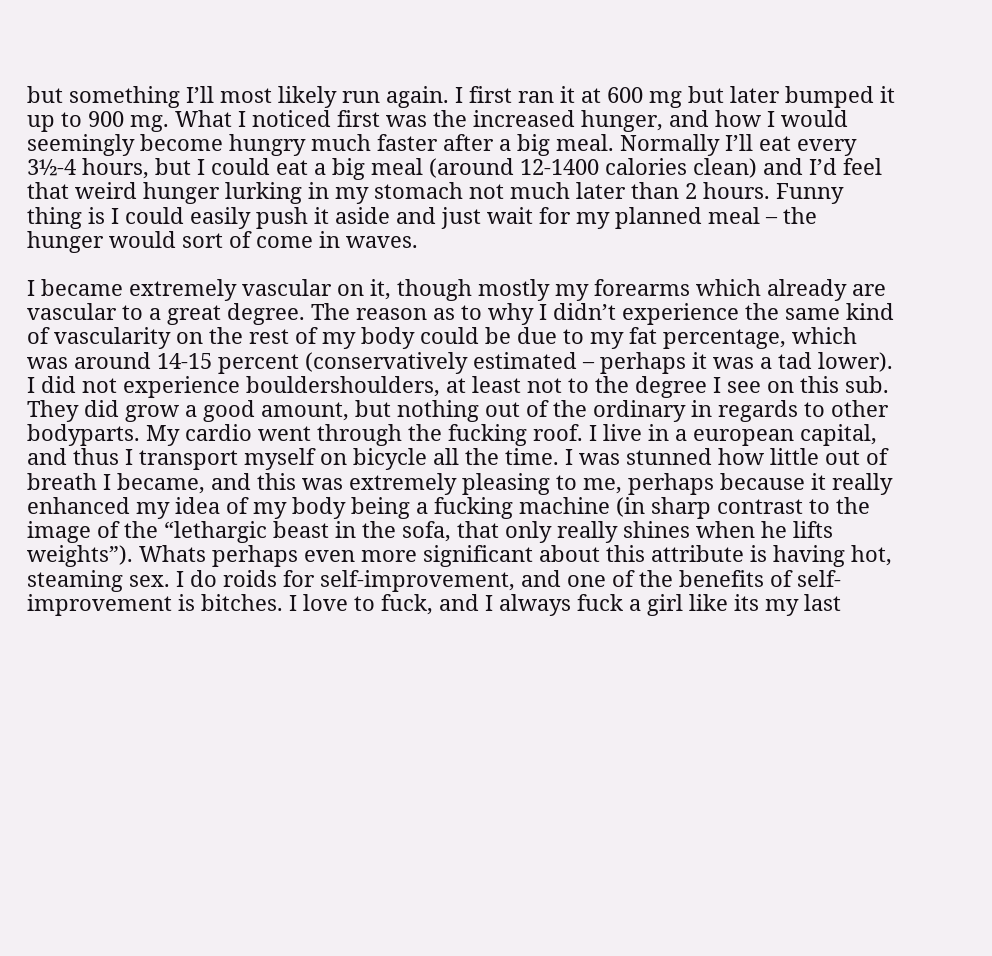but something I’ll most likely run again. I first ran it at 600 mg but later bumped it up to 900 mg. What I noticed first was the increased hunger, and how I would seemingly become hungry much faster after a big meal. Normally I’ll eat every 3½-4 hours, but I could eat a big meal (around 12-1400 calories clean) and I’d feel that weird hunger lurking in my stomach not much later than 2 hours. Funny thing is I could easily push it aside and just wait for my planned meal – the hunger would sort of come in waves.

I became extremely vascular on it, though mostly my forearms which already are vascular to a great degree. The reason as to why I didn’t experience the same kind of vascularity on the rest of my body could be due to my fat percentage, which was around 14-15 percent (conservatively estimated – perhaps it was a tad lower). I did not experience bouldershoulders, at least not to the degree I see on this sub. They did grow a good amount, but nothing out of the ordinary in regards to other bodyparts. My cardio went through the fucking roof. I live in a european capital, and thus I transport myself on bicycle all the time. I was stunned how little out of breath I became, and this was extremely pleasing to me, perhaps because it really enhanced my idea of my body being a fucking machine (in sharp contrast to the image of the “lethargic beast in the sofa, that only really shines when he lifts weights”). Whats perhaps even more significant about this attribute is having hot, steaming sex. I do roids for self-improvement, and one of the benefits of self-improvement is bitches. I love to fuck, and I always fuck a girl like its my last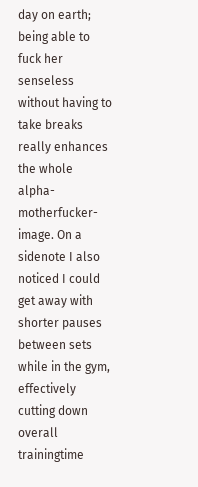day on earth; being able to fuck her senseless without having to take breaks really enhances the whole alpha-motherfucker-image. On a sidenote I also noticed I could get away with shorter pauses between sets while in the gym, effectively cutting down overall trainingtime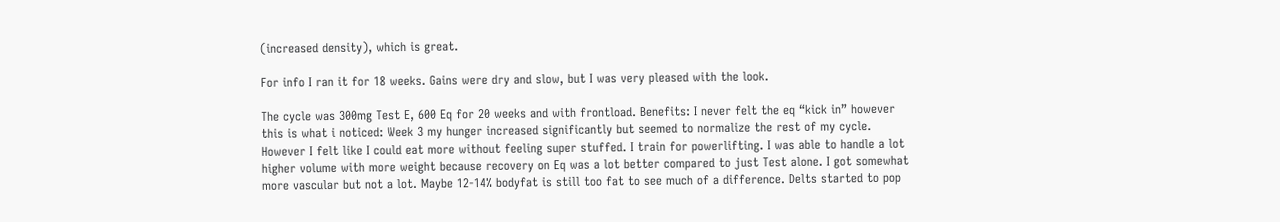(increased density), which is great.

For info I ran it for 18 weeks. Gains were dry and slow, but I was very pleased with the look.

The cycle was 300mg Test E, 600 Eq for 20 weeks and with frontload. Benefits: I never felt the eq “kick in” however this is what i noticed: Week 3 my hunger increased significantly but seemed to normalize the rest of my cycle. However I felt like I could eat more without feeling super stuffed. I train for powerlifting. I was able to handle a lot higher volume with more weight because recovery on Eq was a lot better compared to just Test alone. I got somewhat more vascular but not a lot. Maybe 12-14% bodyfat is still too fat to see much of a difference. Delts started to pop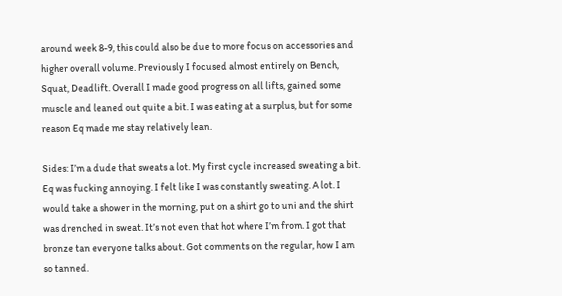around week 8-9, this could also be due to more focus on accessories and higher overall volume. Previously I focused almost entirely on Bench, Squat, Deadlift. Overall I made good progress on all lifts, gained some muscle and leaned out quite a bit. I was eating at a surplus, but for some reason Eq made me stay relatively lean.

Sides: I’m a dude that sweats a lot. My first cycle increased sweating a bit. Eq was fucking annoying. I felt like I was constantly sweating. A lot. I would take a shower in the morning, put on a shirt go to uni and the shirt was drenched in sweat. It’s not even that hot where I’m from. I got that bronze tan everyone talks about. Got comments on the regular, how I am so tanned.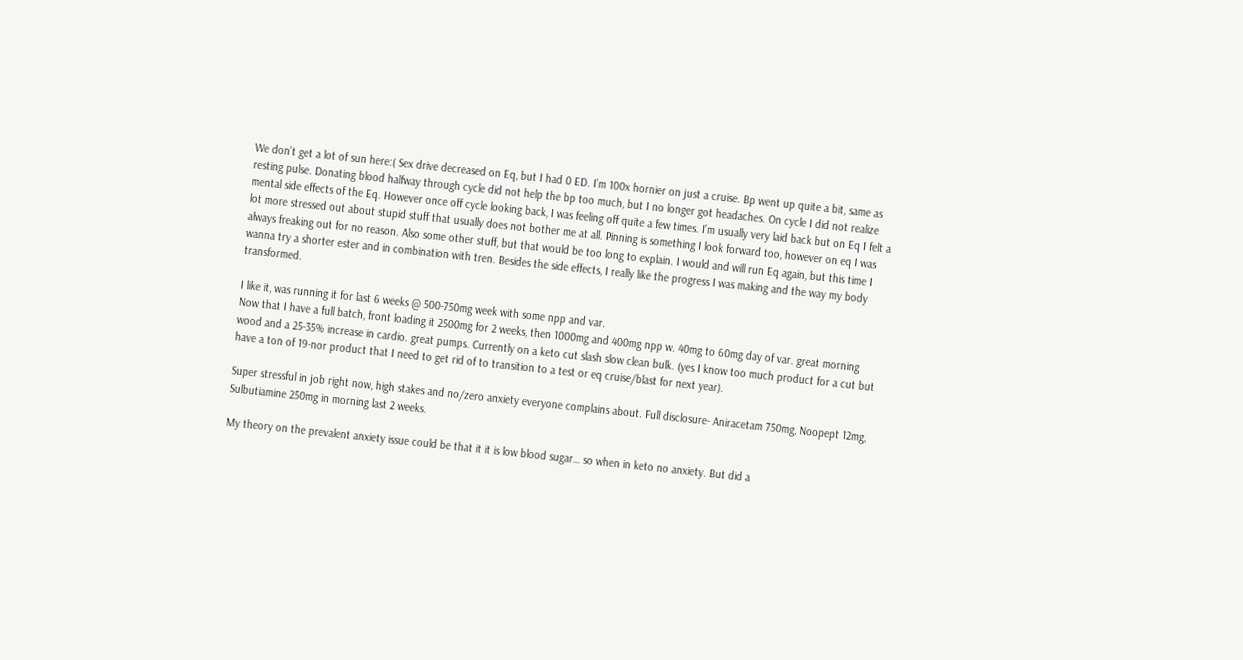We don’t get a lot of sun here:( Sex drive decreased on Eq, but I had 0 ED. I’m 100x hornier on just a cruise. Bp went up quite a bit, same as resting pulse. Donating blood halfway through cycle did not help the bp too much, but I no longer got headaches. On cycle I did not realize mental side effects of the Eq. However once off cycle looking back, I was feeling off quite a few times. I’m usually very laid back but on Eq I felt a lot more stressed out about stupid stuff that usually does not bother me at all. Pinning is something I look forward too, however on eq I was always freaking out for no reason. Also some other stuff, but that would be too long to explain. I would and will run Eq again, but this time I wanna try a shorter ester and in combination with tren. Besides the side effects, I really like the progress I was making and the way my body transformed.

I like it, was running it for last 6 weeks @ 500-750mg week with some npp and var.
Now that I have a full batch, front loading it 2500mg for 2 weeks, then 1000mg and 400mg npp w. 40mg to 60mg day of var. great morning wood and a 25-35% increase in cardio. great pumps. Currently on a keto cut slash slow clean bulk. (yes I know too much product for a cut but have a ton of 19-nor product that I need to get rid of to transition to a test or eq cruise/blast for next year).

Super stressful in job right now, high stakes and no/zero anxiety everyone complains about. Full disclosure- Aniracetam 750mg, Noopept 12mg, Sulbutiamine 250mg in morning last 2 weeks.

My theory on the prevalent anxiety issue could be that it it is low blood sugar… so when in keto no anxiety. But did a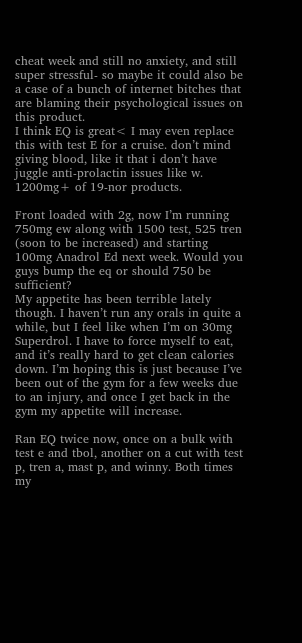cheat week and still no anxiety, and still super stressful- so maybe it could also be a case of a bunch of internet bitches that are blaming their psychological issues on this product.
I think EQ is great< I may even replace this with test E for a cruise. don’t mind giving blood, like it that i don’t have juggle anti-prolactin issues like w. 1200mg+ of 19-nor products.

Front loaded with 2g, now I’m running 750mg ew along with 1500 test, 525 tren (soon to be increased) and starting 100mg Anadrol Ed next week. Would you guys bump the eq or should 750 be sufficient?
My appetite has been terrible lately though. I haven’t run any orals in quite a while, but I feel like when I’m on 30mg Superdrol. I have to force myself to eat, and it’s really hard to get clean calories down. I’m hoping this is just because I’ve been out of the gym for a few weeks due to an injury, and once I get back in the gym my appetite will increase.

Ran EQ twice now, once on a bulk with test e and tbol, another on a cut with test p, tren a, mast p, and winny. Both times my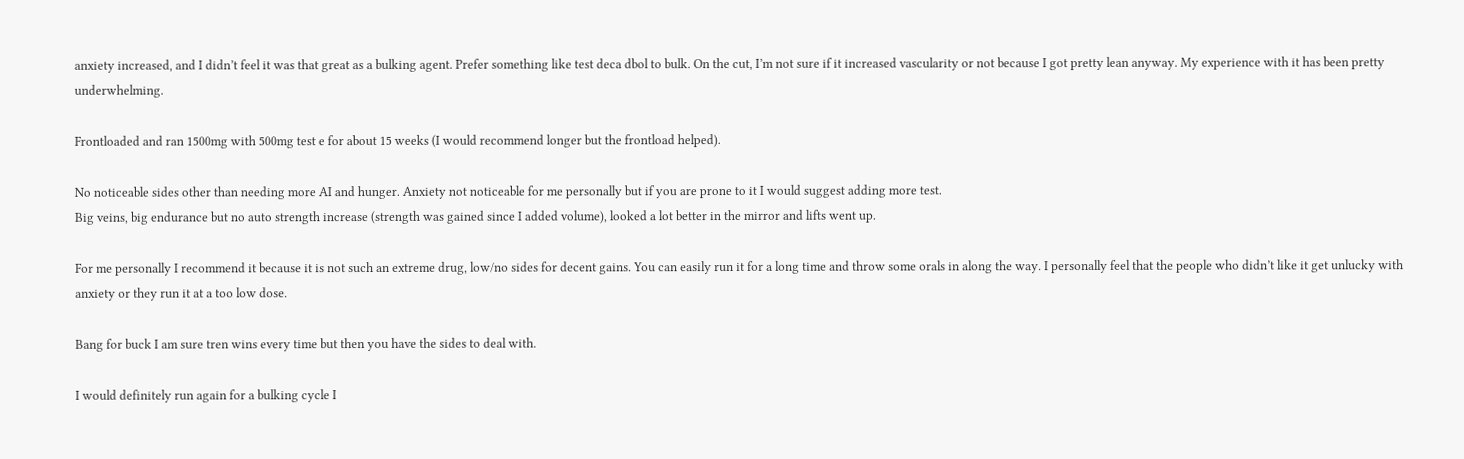anxiety increased, and I didn’t feel it was that great as a bulking agent. Prefer something like test deca dbol to bulk. On the cut, I’m not sure if it increased vascularity or not because I got pretty lean anyway. My experience with it has been pretty underwhelming.

Frontloaded and ran 1500mg with 500mg test e for about 15 weeks (I would recommend longer but the frontload helped).

No noticeable sides other than needing more AI and hunger. Anxiety not noticeable for me personally but if you are prone to it I would suggest adding more test.
Big veins, big endurance but no auto strength increase (strength was gained since I added volume), looked a lot better in the mirror and lifts went up.

For me personally I recommend it because it is not such an extreme drug, low/no sides for decent gains. You can easily run it for a long time and throw some orals in along the way. I personally feel that the people who didn’t like it get unlucky with anxiety or they run it at a too low dose.

Bang for buck I am sure tren wins every time but then you have the sides to deal with.

I would definitely run again for a bulking cycle I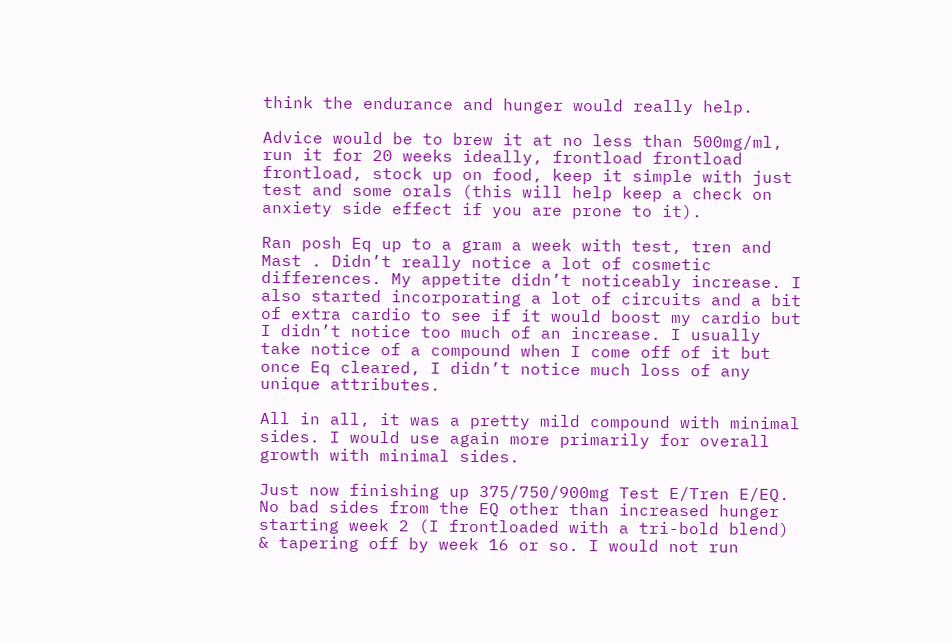think the endurance and hunger would really help.

Advice would be to brew it at no less than 500mg/ml, run it for 20 weeks ideally, frontload frontload frontload, stock up on food, keep it simple with just test and some orals (this will help keep a check on anxiety side effect if you are prone to it).

Ran posh Eq up to a gram a week with test, tren and Mast . Didn’t really notice a lot of cosmetic differences. My appetite didn’t noticeably increase. I also started incorporating a lot of circuits and a bit of extra cardio to see if it would boost my cardio but I didn’t notice too much of an increase. I usually take notice of a compound when I come off of it but once Eq cleared, I didn’t notice much loss of any unique attributes.

All in all, it was a pretty mild compound with minimal sides. I would use again more primarily for overall growth with minimal sides.

Just now finishing up 375/750/900mg Test E/Tren E/EQ. No bad sides from the EQ other than increased hunger starting week 2 (I frontloaded with a tri-bold blend) & tapering off by week 16 or so. I would not run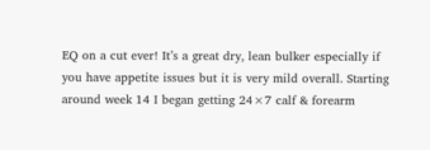EQ on a cut ever! It’s a great dry, lean bulker especially if you have appetite issues but it is very mild overall. Starting around week 14 I began getting 24×7 calf & forearm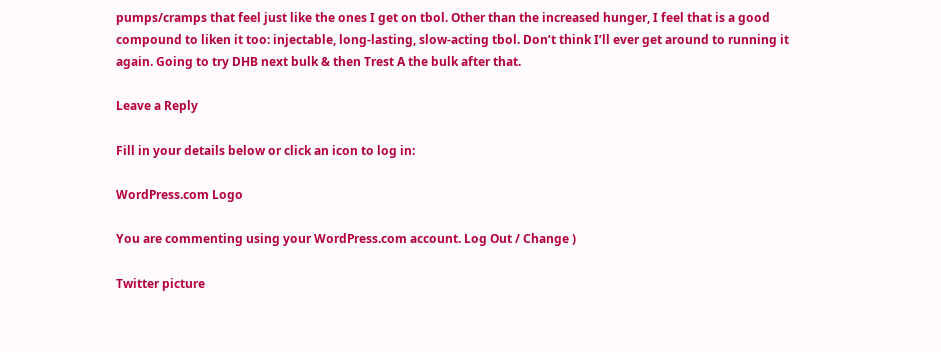pumps/cramps that feel just like the ones I get on tbol. Other than the increased hunger, I feel that is a good compound to liken it too: injectable, long-lasting, slow-acting tbol. Don’t think I’ll ever get around to running it again. Going to try DHB next bulk & then Trest A the bulk after that.

Leave a Reply

Fill in your details below or click an icon to log in:

WordPress.com Logo

You are commenting using your WordPress.com account. Log Out / Change )

Twitter picture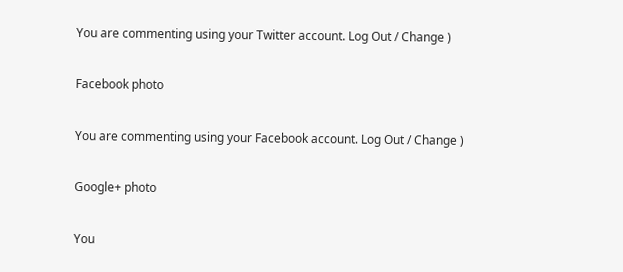You are commenting using your Twitter account. Log Out / Change )

Facebook photo

You are commenting using your Facebook account. Log Out / Change )

Google+ photo

You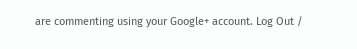are commenting using your Google+ account. Log Out /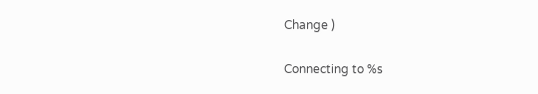Change )

Connecting to %s